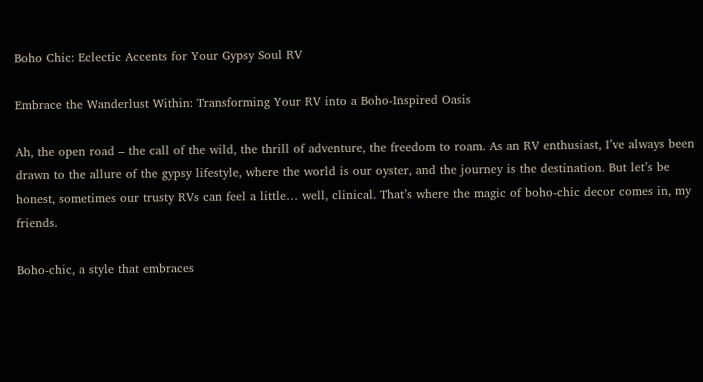Boho Chic: Eclectic Accents for Your Gypsy Soul RV

Embrace the Wanderlust Within: Transforming Your RV into a Boho-Inspired Oasis

Ah, the open road – the call of the wild, the thrill of adventure, the freedom to roam. As an RV enthusiast, I’ve always been drawn to the allure of the gypsy lifestyle, where the world is our oyster, and the journey is the destination. But let’s be honest, sometimes our trusty RVs can feel a little… well, clinical. That’s where the magic of boho-chic decor comes in, my friends.

Boho-chic, a style that embraces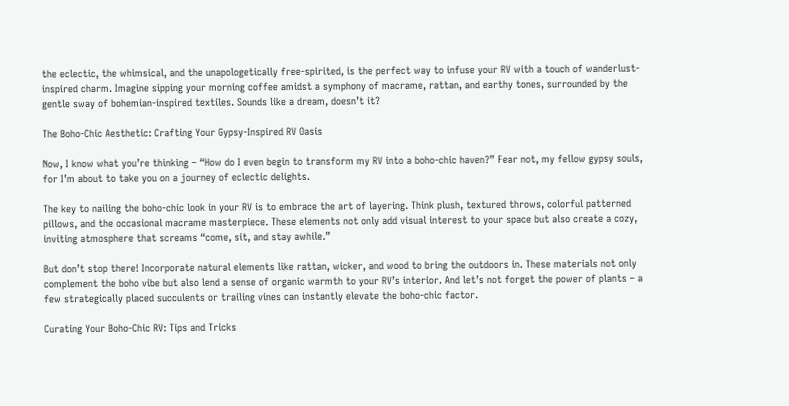the eclectic, the whimsical, and the unapologetically free-spirited, is the perfect way to infuse your RV with a touch of wanderlust-inspired charm. Imagine sipping your morning coffee amidst a symphony of macrame, rattan, and earthy tones, surrounded by the gentle sway of bohemian-inspired textiles. Sounds like a dream, doesn’t it?

The Boho-Chic Aesthetic: Crafting Your Gypsy-Inspired RV Oasis

Now, I know what you’re thinking – “How do I even begin to transform my RV into a boho-chic haven?” Fear not, my fellow gypsy souls, for I’m about to take you on a journey of eclectic delights.

The key to nailing the boho-chic look in your RV is to embrace the art of layering. Think plush, textured throws, colorful patterned pillows, and the occasional macrame masterpiece. These elements not only add visual interest to your space but also create a cozy, inviting atmosphere that screams “come, sit, and stay awhile.”

But don’t stop there! Incorporate natural elements like rattan, wicker, and wood to bring the outdoors in. These materials not only complement the boho vibe but also lend a sense of organic warmth to your RV’s interior. And let’s not forget the power of plants – a few strategically placed succulents or trailing vines can instantly elevate the boho-chic factor.

Curating Your Boho-Chic RV: Tips and Tricks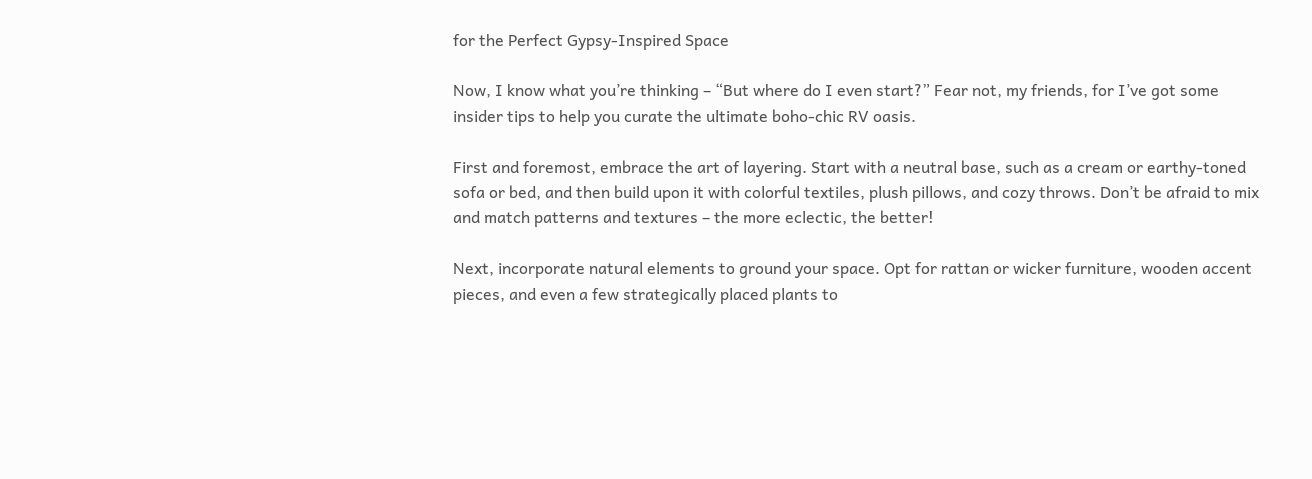for the Perfect Gypsy-Inspired Space

Now, I know what you’re thinking – “But where do I even start?” Fear not, my friends, for I’ve got some insider tips to help you curate the ultimate boho-chic RV oasis.

First and foremost, embrace the art of layering. Start with a neutral base, such as a cream or earthy-toned sofa or bed, and then build upon it with colorful textiles, plush pillows, and cozy throws. Don’t be afraid to mix and match patterns and textures – the more eclectic, the better!

Next, incorporate natural elements to ground your space. Opt for rattan or wicker furniture, wooden accent pieces, and even a few strategically placed plants to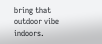bring that outdoor vibe indoors.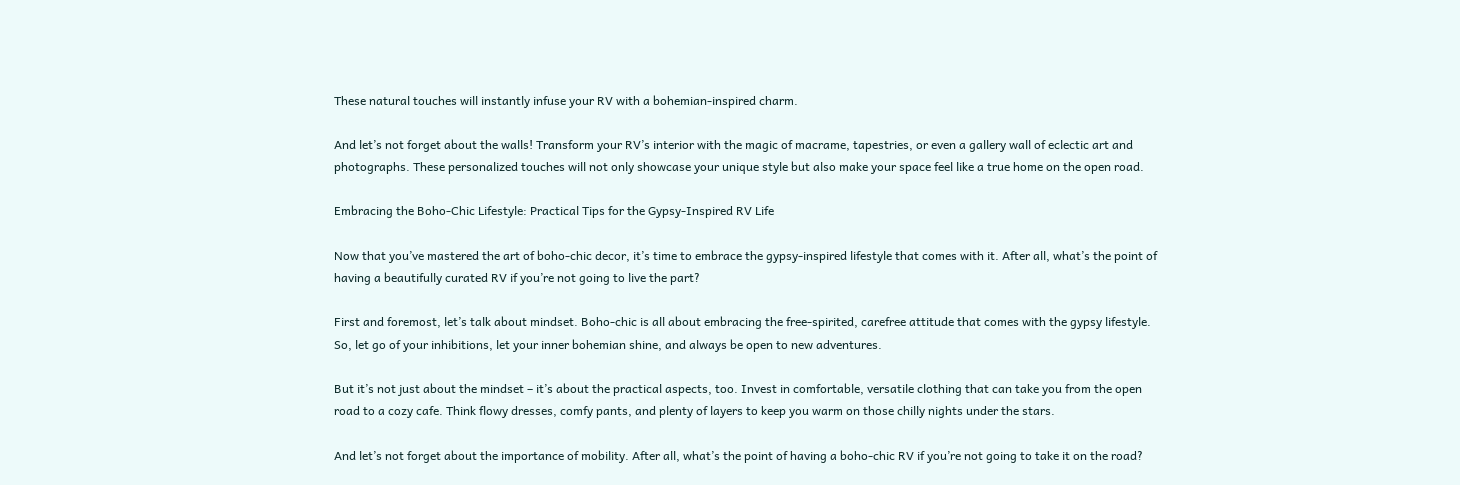These natural touches will instantly infuse your RV with a bohemian-inspired charm.

And let’s not forget about the walls! Transform your RV’s interior with the magic of macrame, tapestries, or even a gallery wall of eclectic art and photographs. These personalized touches will not only showcase your unique style but also make your space feel like a true home on the open road.

Embracing the Boho-Chic Lifestyle: Practical Tips for the Gypsy-Inspired RV Life

Now that you’ve mastered the art of boho-chic decor, it’s time to embrace the gypsy-inspired lifestyle that comes with it. After all, what’s the point of having a beautifully curated RV if you’re not going to live the part?

First and foremost, let’s talk about mindset. Boho-chic is all about embracing the free-spirited, carefree attitude that comes with the gypsy lifestyle. So, let go of your inhibitions, let your inner bohemian shine, and always be open to new adventures.

But it’s not just about the mindset – it’s about the practical aspects, too. Invest in comfortable, versatile clothing that can take you from the open road to a cozy cafe. Think flowy dresses, comfy pants, and plenty of layers to keep you warm on those chilly nights under the stars.

And let’s not forget about the importance of mobility. After all, what’s the point of having a boho-chic RV if you’re not going to take it on the road?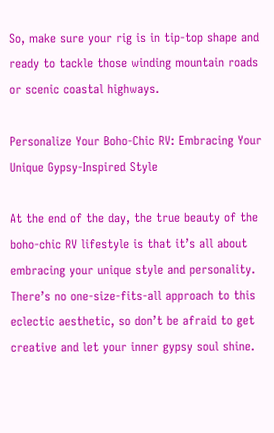So, make sure your rig is in tip-top shape and ready to tackle those winding mountain roads or scenic coastal highways.

Personalize Your Boho-Chic RV: Embracing Your Unique Gypsy-Inspired Style

At the end of the day, the true beauty of the boho-chic RV lifestyle is that it’s all about embracing your unique style and personality. There’s no one-size-fits-all approach to this eclectic aesthetic, so don’t be afraid to get creative and let your inner gypsy soul shine.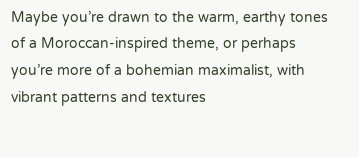Maybe you’re drawn to the warm, earthy tones of a Moroccan-inspired theme, or perhaps you’re more of a bohemian maximalist, with vibrant patterns and textures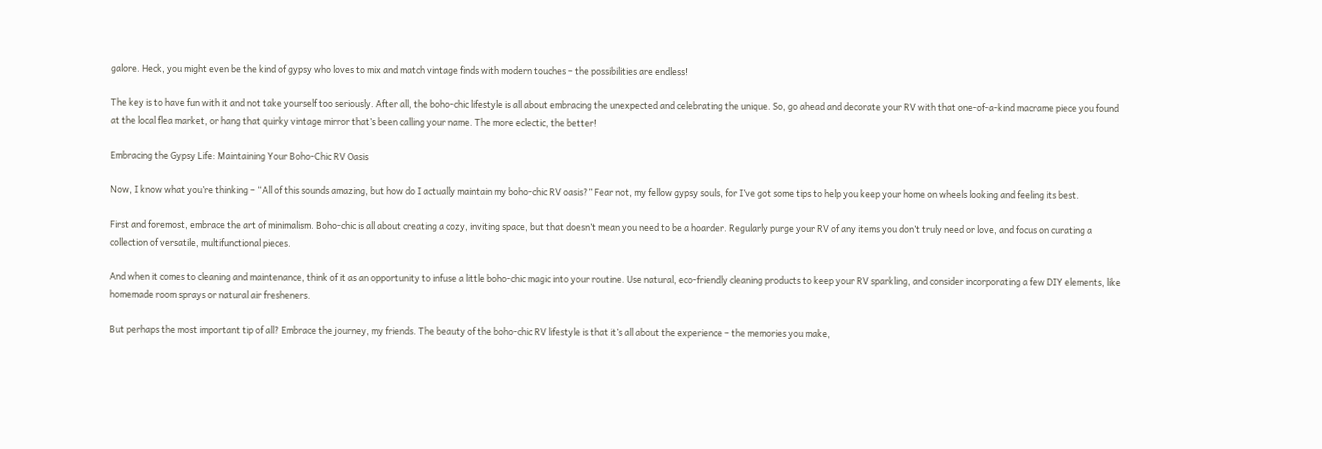galore. Heck, you might even be the kind of gypsy who loves to mix and match vintage finds with modern touches – the possibilities are endless!

The key is to have fun with it and not take yourself too seriously. After all, the boho-chic lifestyle is all about embracing the unexpected and celebrating the unique. So, go ahead and decorate your RV with that one-of-a-kind macrame piece you found at the local flea market, or hang that quirky vintage mirror that’s been calling your name. The more eclectic, the better!

Embracing the Gypsy Life: Maintaining Your Boho-Chic RV Oasis

Now, I know what you’re thinking – “All of this sounds amazing, but how do I actually maintain my boho-chic RV oasis?” Fear not, my fellow gypsy souls, for I’ve got some tips to help you keep your home on wheels looking and feeling its best.

First and foremost, embrace the art of minimalism. Boho-chic is all about creating a cozy, inviting space, but that doesn’t mean you need to be a hoarder. Regularly purge your RV of any items you don’t truly need or love, and focus on curating a collection of versatile, multifunctional pieces.

And when it comes to cleaning and maintenance, think of it as an opportunity to infuse a little boho-chic magic into your routine. Use natural, eco-friendly cleaning products to keep your RV sparkling, and consider incorporating a few DIY elements, like homemade room sprays or natural air fresheners.

But perhaps the most important tip of all? Embrace the journey, my friends. The beauty of the boho-chic RV lifestyle is that it’s all about the experience – the memories you make,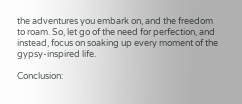the adventures you embark on, and the freedom to roam. So, let go of the need for perfection, and instead, focus on soaking up every moment of the gypsy-inspired life.

Conclusion: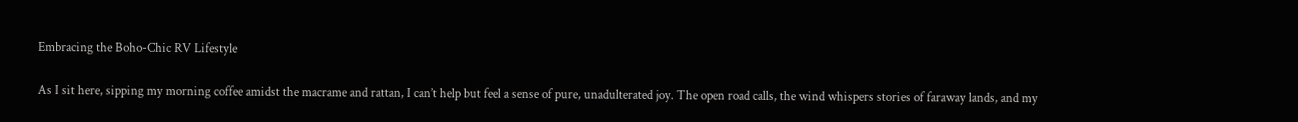Embracing the Boho-Chic RV Lifestyle

As I sit here, sipping my morning coffee amidst the macrame and rattan, I can’t help but feel a sense of pure, unadulterated joy. The open road calls, the wind whispers stories of faraway lands, and my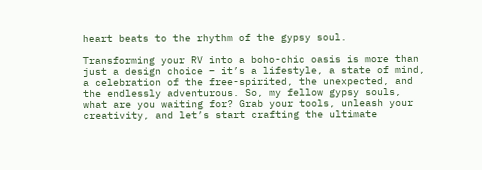heart beats to the rhythm of the gypsy soul.

Transforming your RV into a boho-chic oasis is more than just a design choice – it’s a lifestyle, a state of mind, a celebration of the free-spirited, the unexpected, and the endlessly adventurous. So, my fellow gypsy souls, what are you waiting for? Grab your tools, unleash your creativity, and let’s start crafting the ultimate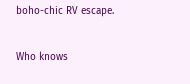boho-chic RV escape.

Who knows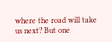where the road will take us next? But one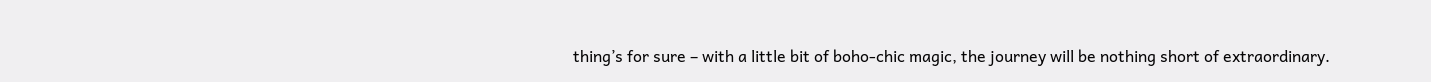thing’s for sure – with a little bit of boho-chic magic, the journey will be nothing short of extraordinary.